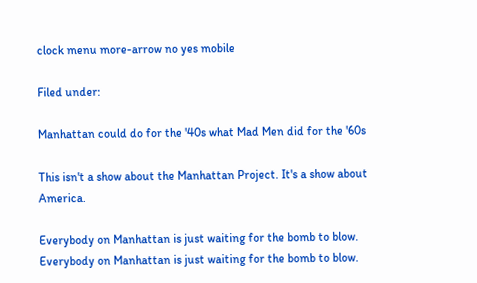clock menu more-arrow no yes mobile

Filed under:

Manhattan could do for the '40s what Mad Men did for the '60s

This isn't a show about the Manhattan Project. It's a show about America.

Everybody on Manhattan is just waiting for the bomb to blow.
Everybody on Manhattan is just waiting for the bomb to blow.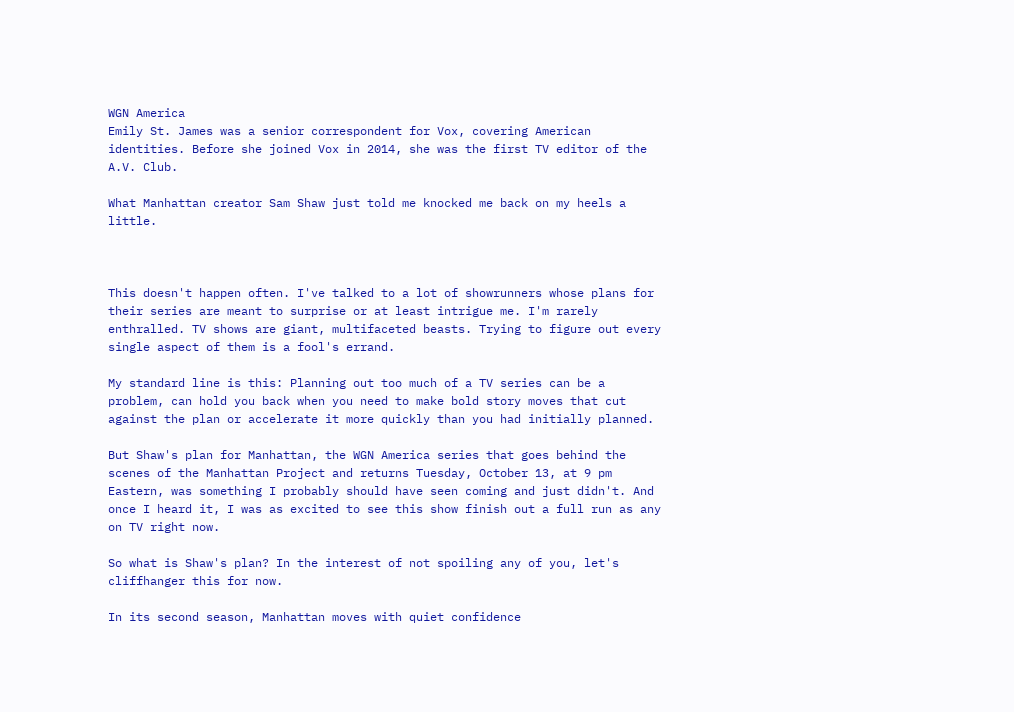WGN America
Emily St. James was a senior correspondent for Vox, covering American identities. Before she joined Vox in 2014, she was the first TV editor of the A.V. Club.

What Manhattan creator Sam Shaw just told me knocked me back on my heels a little.



This doesn't happen often. I've talked to a lot of showrunners whose plans for their series are meant to surprise or at least intrigue me. I'm rarely enthralled. TV shows are giant, multifaceted beasts. Trying to figure out every single aspect of them is a fool's errand.

My standard line is this: Planning out too much of a TV series can be a problem, can hold you back when you need to make bold story moves that cut against the plan or accelerate it more quickly than you had initially planned.

But Shaw's plan for Manhattan, the WGN America series that goes behind the scenes of the Manhattan Project and returns Tuesday, October 13, at 9 pm Eastern, was something I probably should have seen coming and just didn't. And once I heard it, I was as excited to see this show finish out a full run as any on TV right now.

So what is Shaw's plan? In the interest of not spoiling any of you, let's cliffhanger this for now.

In its second season, Manhattan moves with quiet confidence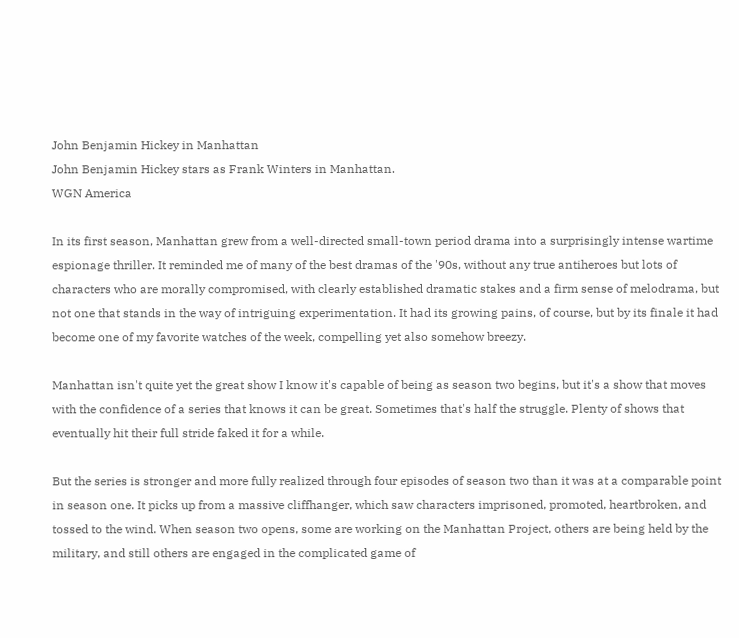John Benjamin Hickey in Manhattan
John Benjamin Hickey stars as Frank Winters in Manhattan.
WGN America

In its first season, Manhattan grew from a well-directed small-town period drama into a surprisingly intense wartime espionage thriller. It reminded me of many of the best dramas of the '90s, without any true antiheroes but lots of characters who are morally compromised, with clearly established dramatic stakes and a firm sense of melodrama, but not one that stands in the way of intriguing experimentation. It had its growing pains, of course, but by its finale it had become one of my favorite watches of the week, compelling yet also somehow breezy.

Manhattan isn't quite yet the great show I know it's capable of being as season two begins, but it's a show that moves with the confidence of a series that knows it can be great. Sometimes that's half the struggle. Plenty of shows that eventually hit their full stride faked it for a while.

But the series is stronger and more fully realized through four episodes of season two than it was at a comparable point in season one. It picks up from a massive cliffhanger, which saw characters imprisoned, promoted, heartbroken, and tossed to the wind. When season two opens, some are working on the Manhattan Project, others are being held by the military, and still others are engaged in the complicated game of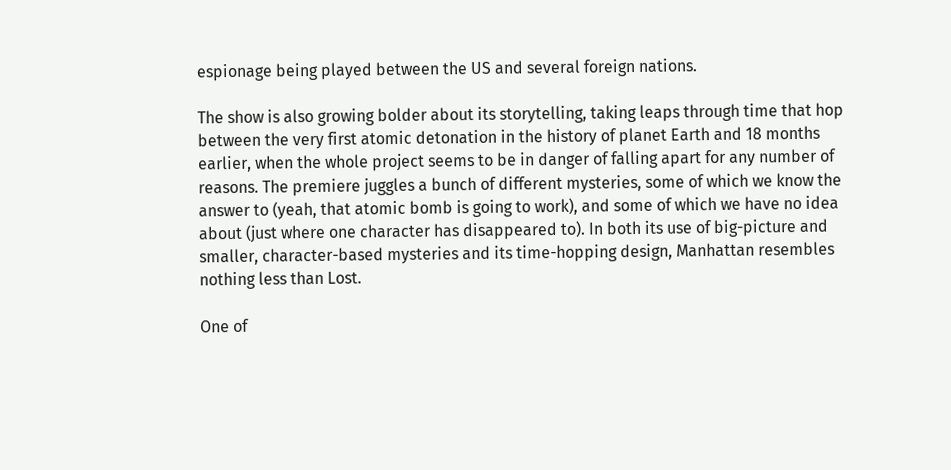espionage being played between the US and several foreign nations.

The show is also growing bolder about its storytelling, taking leaps through time that hop between the very first atomic detonation in the history of planet Earth and 18 months earlier, when the whole project seems to be in danger of falling apart for any number of reasons. The premiere juggles a bunch of different mysteries, some of which we know the answer to (yeah, that atomic bomb is going to work), and some of which we have no idea about (just where one character has disappeared to). In both its use of big-picture and smaller, character-based mysteries and its time-hopping design, Manhattan resembles nothing less than Lost.

One of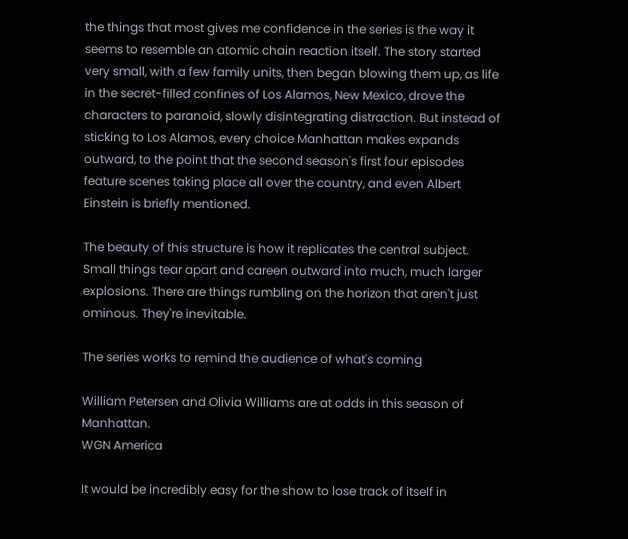the things that most gives me confidence in the series is the way it seems to resemble an atomic chain reaction itself. The story started very small, with a few family units, then began blowing them up, as life in the secret-filled confines of Los Alamos, New Mexico, drove the characters to paranoid, slowly disintegrating distraction. But instead of sticking to Los Alamos, every choice Manhattan makes expands outward, to the point that the second season's first four episodes feature scenes taking place all over the country, and even Albert Einstein is briefly mentioned.

The beauty of this structure is how it replicates the central subject. Small things tear apart and careen outward into much, much larger explosions. There are things rumbling on the horizon that aren't just ominous. They're inevitable.

The series works to remind the audience of what's coming

William Petersen and Olivia Williams are at odds in this season of Manhattan.
WGN America

It would be incredibly easy for the show to lose track of itself in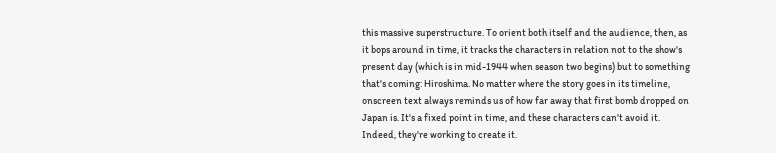this massive superstructure. To orient both itself and the audience, then, as it bops around in time, it tracks the characters in relation not to the show's present day (which is in mid-1944 when season two begins) but to something that's coming: Hiroshima. No matter where the story goes in its timeline, onscreen text always reminds us of how far away that first bomb dropped on Japan is. It's a fixed point in time, and these characters can't avoid it. Indeed, they're working to create it.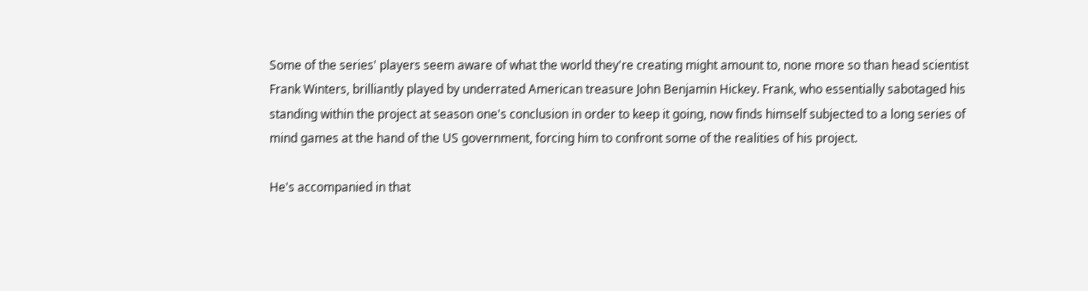Some of the series' players seem aware of what the world they're creating might amount to, none more so than head scientist Frank Winters, brilliantly played by underrated American treasure John Benjamin Hickey. Frank, who essentially sabotaged his standing within the project at season one's conclusion in order to keep it going, now finds himself subjected to a long series of mind games at the hand of the US government, forcing him to confront some of the realities of his project.

He's accompanied in that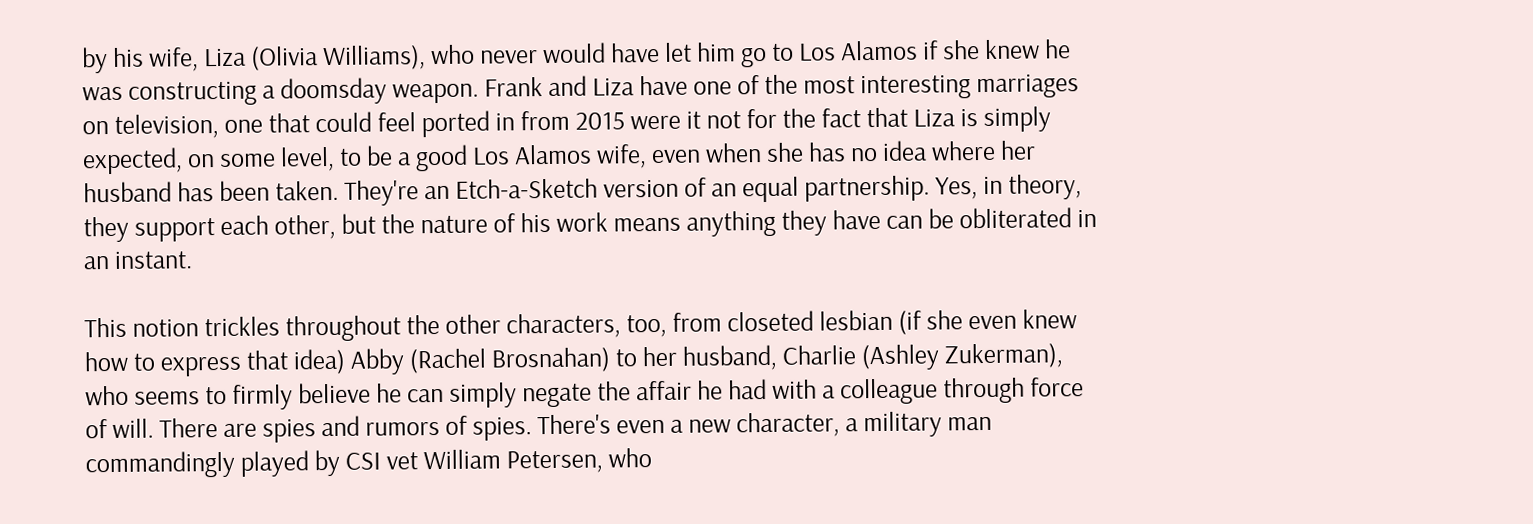by his wife, Liza (Olivia Williams), who never would have let him go to Los Alamos if she knew he was constructing a doomsday weapon. Frank and Liza have one of the most interesting marriages on television, one that could feel ported in from 2015 were it not for the fact that Liza is simply expected, on some level, to be a good Los Alamos wife, even when she has no idea where her husband has been taken. They're an Etch-a-Sketch version of an equal partnership. Yes, in theory, they support each other, but the nature of his work means anything they have can be obliterated in an instant.

This notion trickles throughout the other characters, too, from closeted lesbian (if she even knew how to express that idea) Abby (Rachel Brosnahan) to her husband, Charlie (Ashley Zukerman), who seems to firmly believe he can simply negate the affair he had with a colleague through force of will. There are spies and rumors of spies. There's even a new character, a military man commandingly played by CSI vet William Petersen, who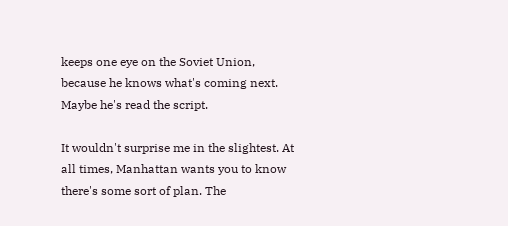keeps one eye on the Soviet Union, because he knows what's coming next. Maybe he's read the script.

It wouldn't surprise me in the slightest. At all times, Manhattan wants you to know there's some sort of plan. The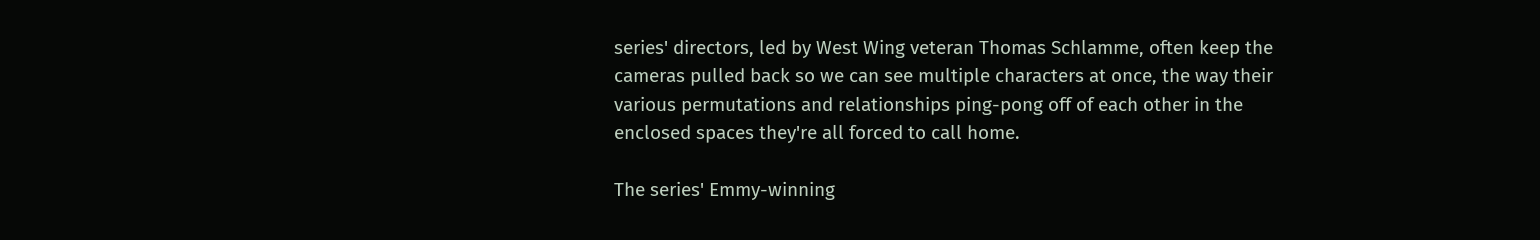series' directors, led by West Wing veteran Thomas Schlamme, often keep the cameras pulled back so we can see multiple characters at once, the way their various permutations and relationships ping-pong off of each other in the enclosed spaces they're all forced to call home.

The series' Emmy-winning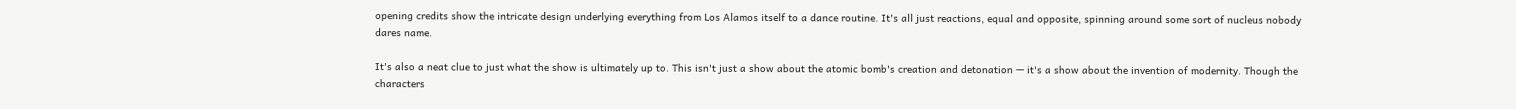opening credits show the intricate design underlying everything from Los Alamos itself to a dance routine. It's all just reactions, equal and opposite, spinning around some sort of nucleus nobody dares name.

It's also a neat clue to just what the show is ultimately up to. This isn't just a show about the atomic bomb's creation and detonation — it's a show about the invention of modernity. Though the characters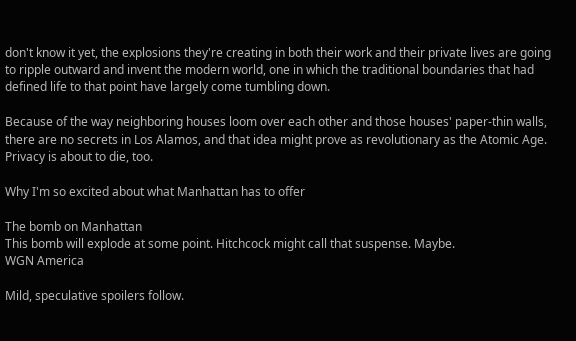don't know it yet, the explosions they're creating in both their work and their private lives are going to ripple outward and invent the modern world, one in which the traditional boundaries that had defined life to that point have largely come tumbling down.

Because of the way neighboring houses loom over each other and those houses' paper-thin walls, there are no secrets in Los Alamos, and that idea might prove as revolutionary as the Atomic Age. Privacy is about to die, too.

Why I'm so excited about what Manhattan has to offer

The bomb on Manhattan
This bomb will explode at some point. Hitchcock might call that suspense. Maybe.
WGN America

Mild, speculative spoilers follow.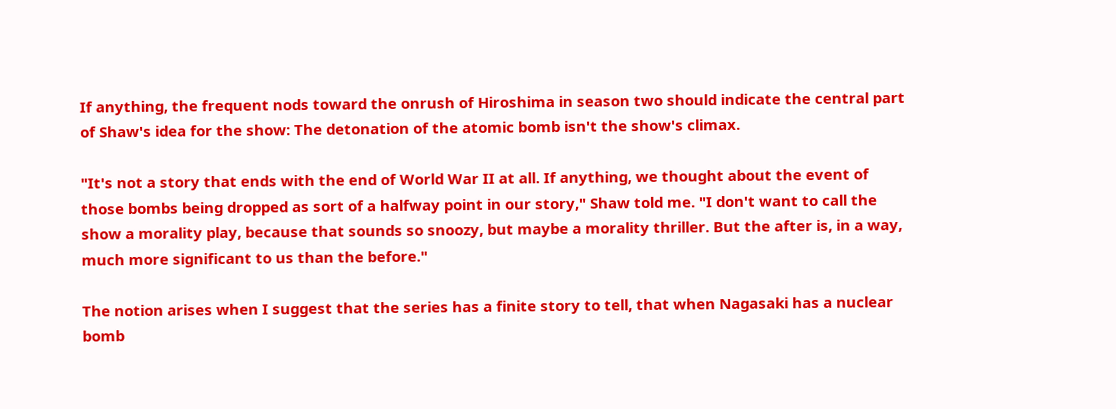If anything, the frequent nods toward the onrush of Hiroshima in season two should indicate the central part of Shaw's idea for the show: The detonation of the atomic bomb isn't the show's climax.

"It's not a story that ends with the end of World War II at all. If anything, we thought about the event of those bombs being dropped as sort of a halfway point in our story," Shaw told me. "I don't want to call the show a morality play, because that sounds so snoozy, but maybe a morality thriller. But the after is, in a way, much more significant to us than the before."

The notion arises when I suggest that the series has a finite story to tell, that when Nagasaki has a nuclear bomb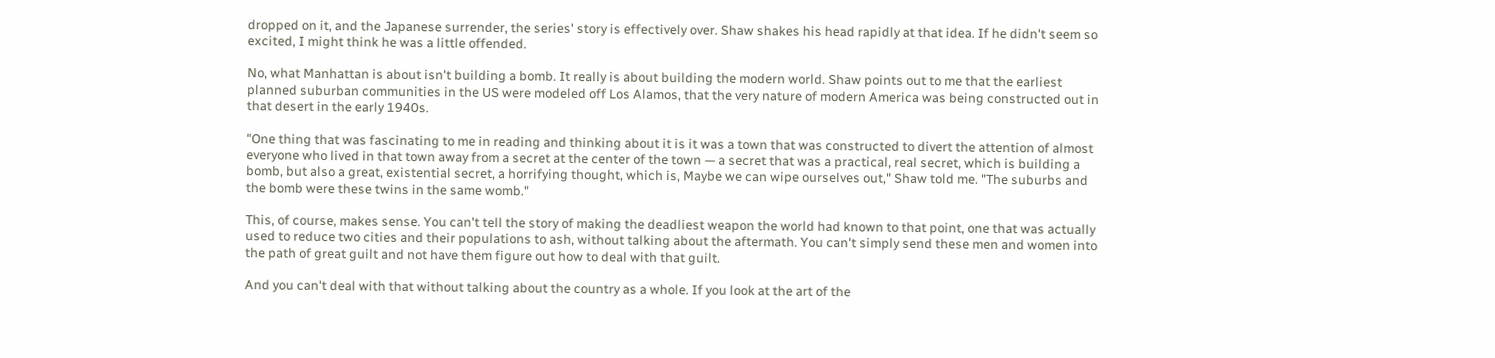dropped on it, and the Japanese surrender, the series' story is effectively over. Shaw shakes his head rapidly at that idea. If he didn't seem so excited, I might think he was a little offended.

No, what Manhattan is about isn't building a bomb. It really is about building the modern world. Shaw points out to me that the earliest planned suburban communities in the US were modeled off Los Alamos, that the very nature of modern America was being constructed out in that desert in the early 1940s.

"One thing that was fascinating to me in reading and thinking about it is it was a town that was constructed to divert the attention of almost everyone who lived in that town away from a secret at the center of the town — a secret that was a practical, real secret, which is building a bomb, but also a great, existential secret, a horrifying thought, which is, Maybe we can wipe ourselves out," Shaw told me. "The suburbs and the bomb were these twins in the same womb."

This, of course, makes sense. You can't tell the story of making the deadliest weapon the world had known to that point, one that was actually used to reduce two cities and their populations to ash, without talking about the aftermath. You can't simply send these men and women into the path of great guilt and not have them figure out how to deal with that guilt.

And you can't deal with that without talking about the country as a whole. If you look at the art of the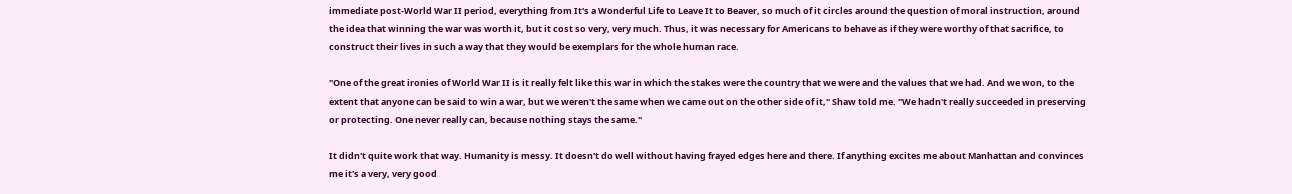immediate post-World War II period, everything from It's a Wonderful Life to Leave It to Beaver, so much of it circles around the question of moral instruction, around the idea that winning the war was worth it, but it cost so very, very much. Thus, it was necessary for Americans to behave as if they were worthy of that sacrifice, to construct their lives in such a way that they would be exemplars for the whole human race.

"One of the great ironies of World War II is it really felt like this war in which the stakes were the country that we were and the values that we had. And we won, to the extent that anyone can be said to win a war, but we weren't the same when we came out on the other side of it," Shaw told me. "We hadn't really succeeded in preserving or protecting. One never really can, because nothing stays the same."

It didn't quite work that way. Humanity is messy. It doesn't do well without having frayed edges here and there. If anything excites me about Manhattan and convinces me it's a very, very good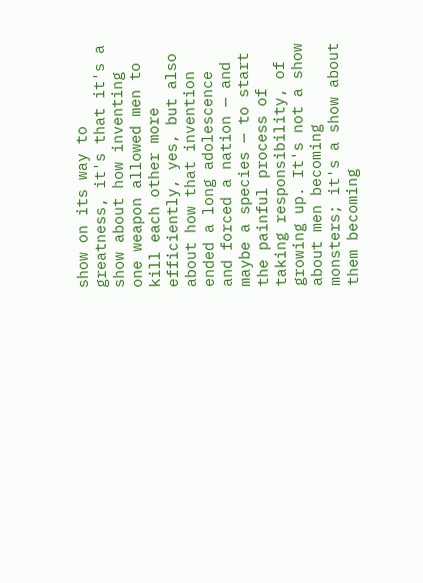show on its way to greatness, it's that it's a show about how inventing one weapon allowed men to kill each other more efficiently, yes, but also about how that invention ended a long adolescence and forced a nation — and maybe a species — to start the painful process of taking responsibility, of growing up. It's not a show about men becoming monsters; it's a show about them becoming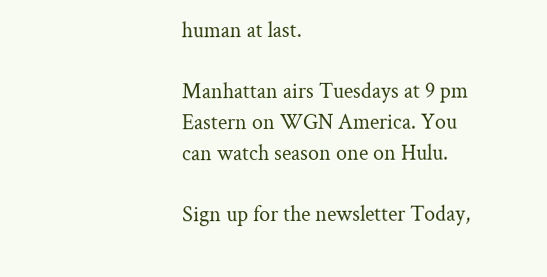human at last.

Manhattan airs Tuesdays at 9 pm Eastern on WGN America. You can watch season one on Hulu.

Sign up for the newsletter Today,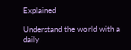Explained

Understand the world with a daily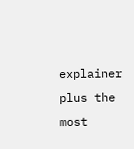explainer plus the most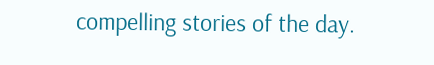compelling stories of the day.